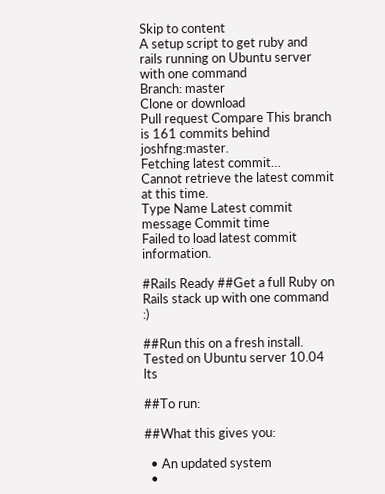Skip to content
A setup script to get ruby and rails running on Ubuntu server with one command
Branch: master
Clone or download
Pull request Compare This branch is 161 commits behind joshfng:master.
Fetching latest commit…
Cannot retrieve the latest commit at this time.
Type Name Latest commit message Commit time
Failed to load latest commit information.

#Rails Ready ##Get a full Ruby on Rails stack up with one command :)

##Run this on a fresh install. Tested on Ubuntu server 10.04 lts

##To run:

##What this gives you:

  • An updated system
  •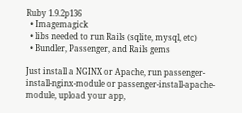Ruby 1.9.2p136
  • Imagemagick
  • libs needed to run Rails (sqlite, mysql, etc)
  • Bundler, Passenger, and Rails gems

Just install a NGINX or Apache, run passenger-install-nginx-module or passenger-install-apache-module, upload your app,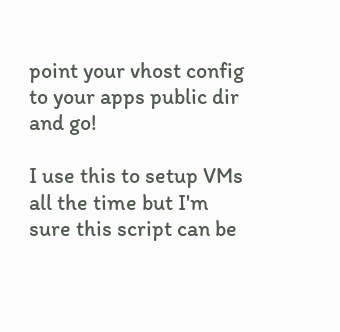point your vhost config to your apps public dir and go!

I use this to setup VMs all the time but I'm sure this script can be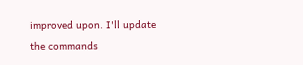improved upon. I'll update the commands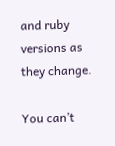and ruby versions as they change.

You can’t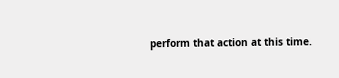perform that action at this time.